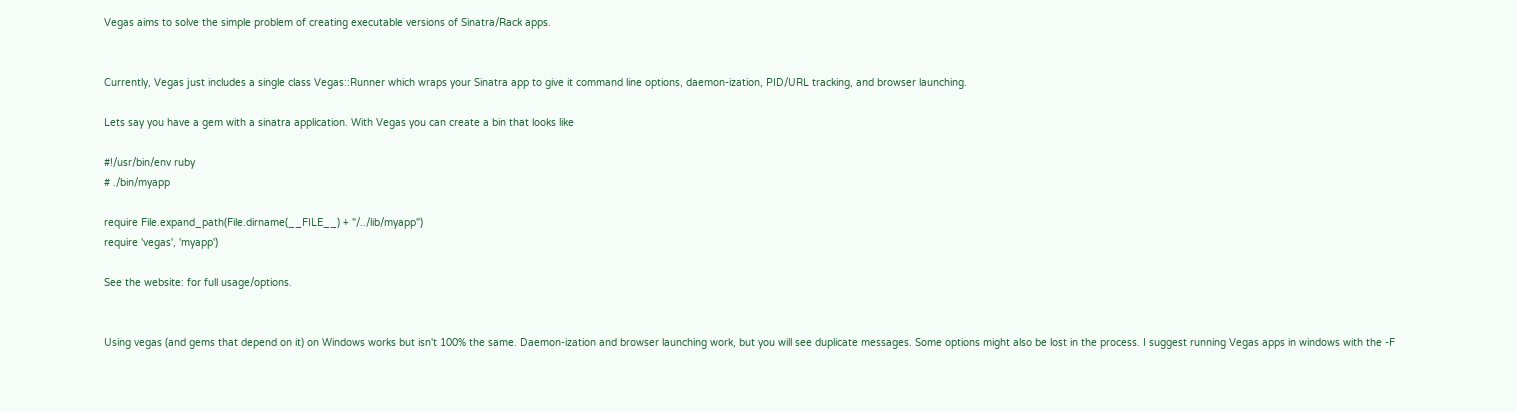Vegas aims to solve the simple problem of creating executable versions of Sinatra/Rack apps.


Currently, Vegas just includes a single class Vegas::Runner which wraps your Sinatra app to give it command line options, daemon-ization, PID/URL tracking, and browser launching.

Lets say you have a gem with a sinatra application. With Vegas you can create a bin that looks like

#!/usr/bin/env ruby
# ./bin/myapp

require File.expand_path(File.dirname(__FILE__) + "/../lib/myapp")
require 'vegas', 'myapp')

See the website: for full usage/options.


Using vegas (and gems that depend on it) on Windows works but isn't 100% the same. Daemon-ization and browser launching work, but you will see duplicate messages. Some options might also be lost in the process. I suggest running Vegas apps in windows with the -F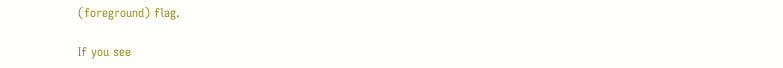(foreground) flag.

If you see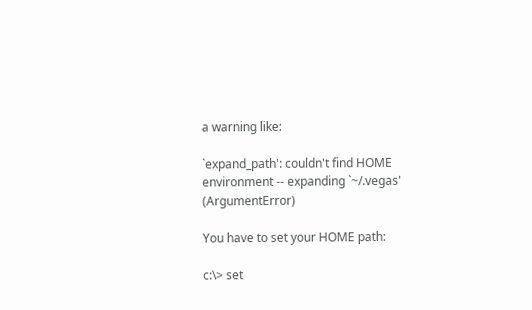a warning like:

`expand_path': couldn't find HOME environment -- expanding `~/.vegas' (ArgumentError)

You have to set your HOME path:

c:\> set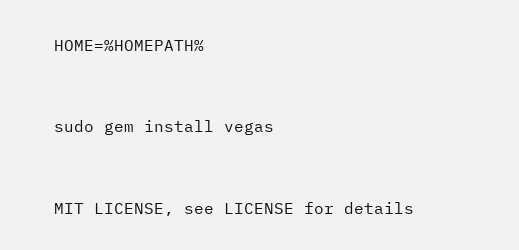HOME=%HOMEPATH%


sudo gem install vegas


MIT LICENSE, see LICENSE for details